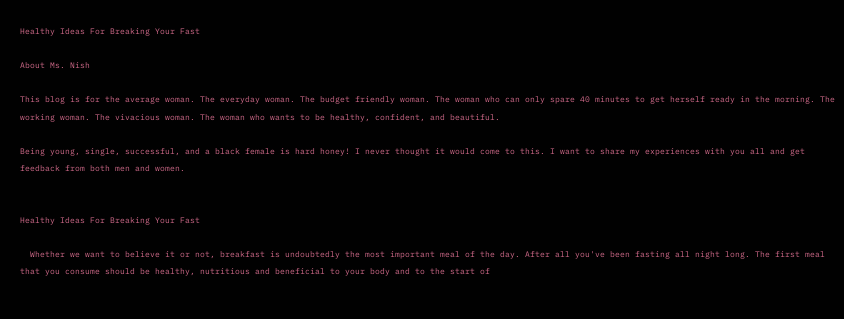Healthy Ideas For Breaking Your Fast

About Ms. Nish

This blog is for the average woman. The everyday woman. The budget friendly woman. The woman who can only spare 40 minutes to get herself ready in the morning. The working woman. The vivacious woman. The woman who wants to be healthy, confident, and beautiful.

Being young, single, successful, and a black female is hard honey! I never thought it would come to this. I want to share my experiences with you all and get feedback from both men and women.


Healthy Ideas For Breaking Your Fast

  Whether we want to believe it or not, breakfast is undoubtedly the most important meal of the day. After all you've been fasting all night long. The first meal that you consume should be healthy, nutritious and beneficial to your body and to the start of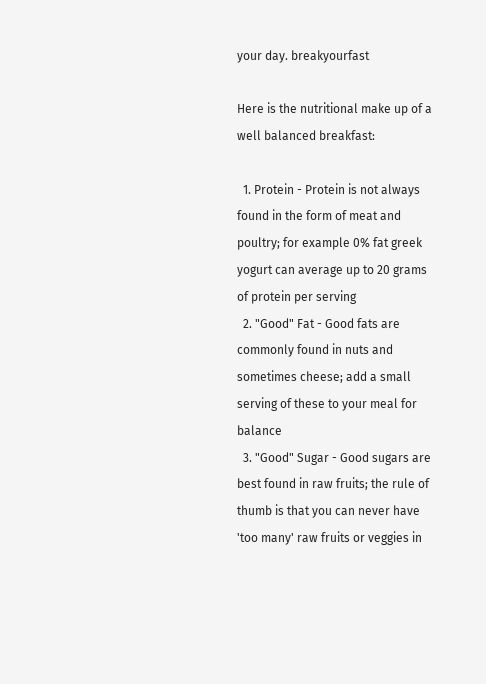your day. breakyourfast

Here is the nutritional make up of a well balanced breakfast:

  1. Protein - Protein is not always found in the form of meat and poultry; for example 0% fat greek yogurt can average up to 20 grams of protein per serving
  2. "Good" Fat - Good fats are commonly found in nuts and sometimes cheese; add a small serving of these to your meal for balance
  3. "Good" Sugar - Good sugars are best found in raw fruits; the rule of thumb is that you can never have 'too many' raw fruits or veggies in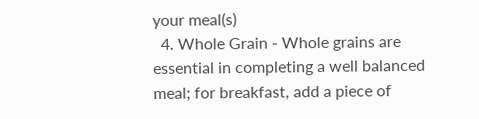your meal(s)
  4. Whole Grain - Whole grains are essential in completing a well balanced meal; for breakfast, add a piece of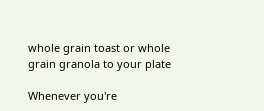whole grain toast or whole grain granola to your plate

Whenever you're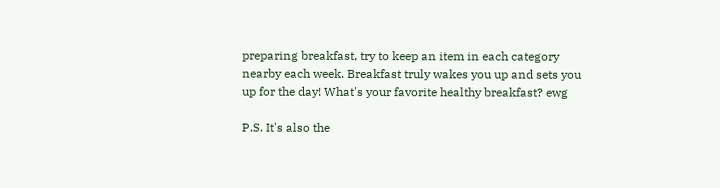preparing breakfast, try to keep an item in each category nearby each week. Breakfast truly wakes you up and sets you up for the day! What's your favorite healthy breakfast? ewg

P.S. It's also the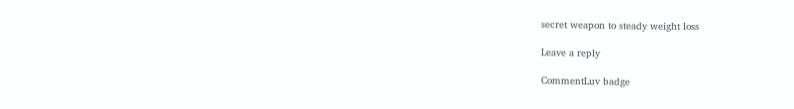secret weapon to steady weight loss

Leave a reply

CommentLuv badge